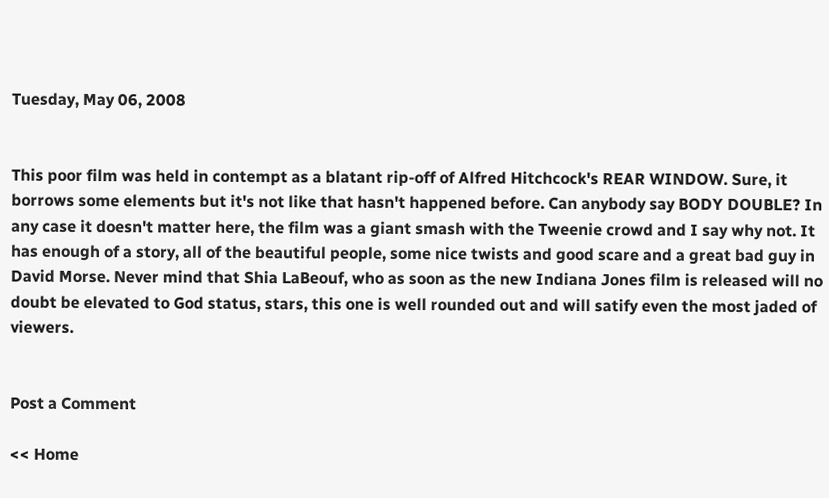Tuesday, May 06, 2008


This poor film was held in contempt as a blatant rip-off of Alfred Hitchcock's REAR WINDOW. Sure, it borrows some elements but it's not like that hasn't happened before. Can anybody say BODY DOUBLE? In any case it doesn't matter here, the film was a giant smash with the Tweenie crowd and I say why not. It has enough of a story, all of the beautiful people, some nice twists and good scare and a great bad guy in David Morse. Never mind that Shia LaBeouf, who as soon as the new Indiana Jones film is released will no doubt be elevated to God status, stars, this one is well rounded out and will satify even the most jaded of viewers.


Post a Comment

<< Home